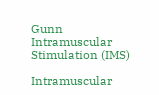Gunn Intramuscular Stimulation (IMS)

Intramuscular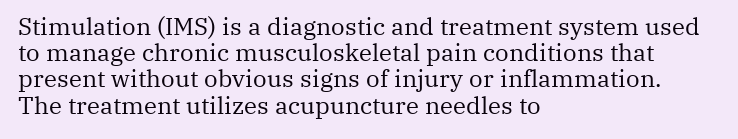Stimulation (IMS) is a diagnostic and treatment system used to manage chronic musculoskeletal pain conditions that present without obvious signs of injury or inflammation. The treatment utilizes acupuncture needles to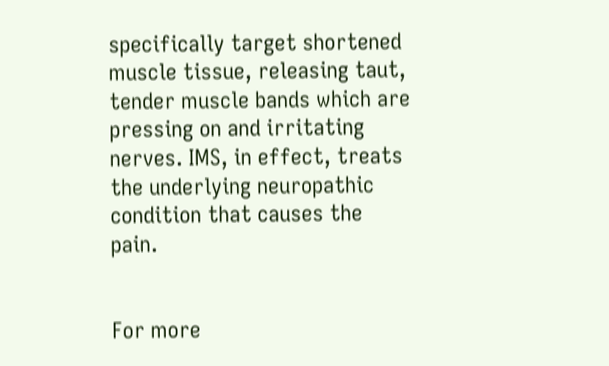specifically target shortened muscle tissue, releasing taut, tender muscle bands which are pressing on and irritating nerves. IMS, in effect, treats the underlying neuropathic condition that causes the pain.


For more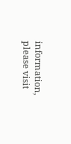information, please visit